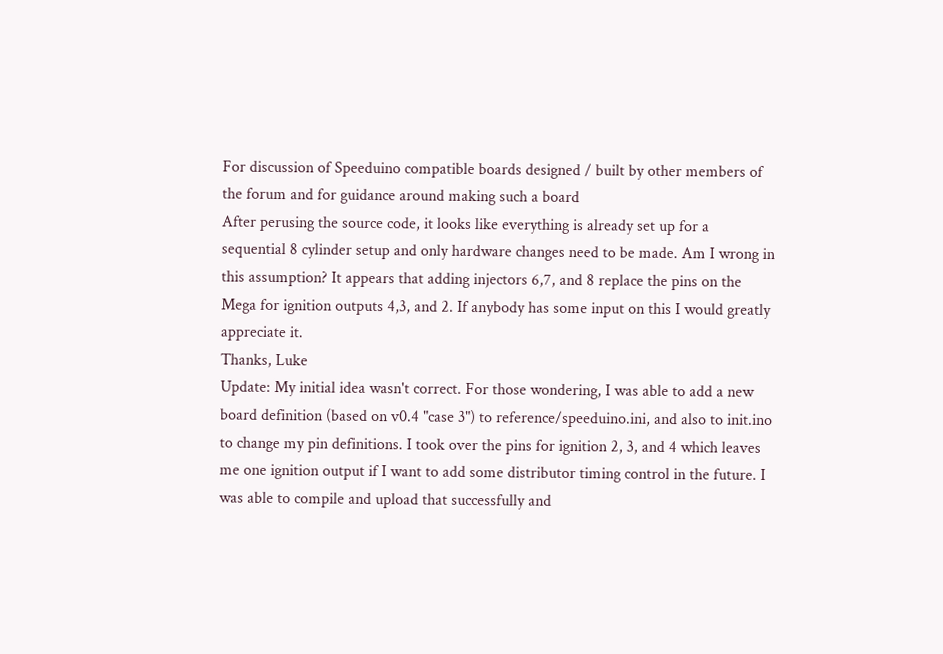For discussion of Speeduino compatible boards designed / built by other members of the forum and for guidance around making such a board
After perusing the source code, it looks like everything is already set up for a sequential 8 cylinder setup and only hardware changes need to be made. Am I wrong in this assumption? It appears that adding injectors 6,7, and 8 replace the pins on the Mega for ignition outputs 4,3, and 2. If anybody has some input on this I would greatly appreciate it.
Thanks, Luke
Update: My initial idea wasn't correct. For those wondering, I was able to add a new board definition (based on v0.4 "case 3") to reference/speeduino.ini, and also to init.ino to change my pin definitions. I took over the pins for ignition 2, 3, and 4 which leaves me one ignition output if I want to add some distributor timing control in the future. I was able to compile and upload that successfully and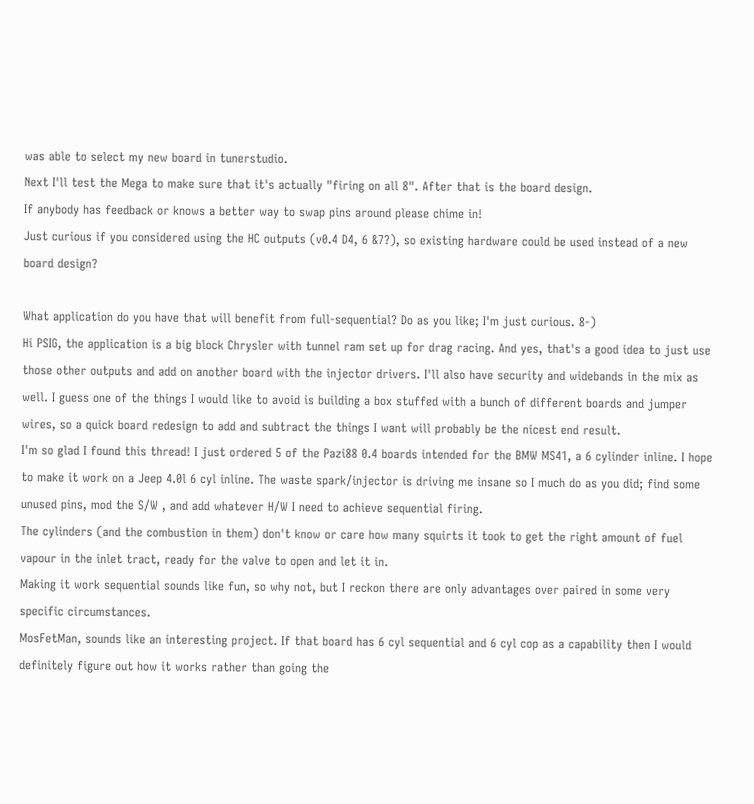was able to select my new board in tunerstudio.
Next I'll test the Mega to make sure that it's actually "firing on all 8". After that is the board design.
If anybody has feedback or knows a better way to swap pins around please chime in!
Just curious if you considered using the HC outputs (v0.4 D4, 6 &7?), so existing hardware could be used instead of a new board design?

What application do you have that will benefit from full-sequential? Do as you like; I'm just curious. 8-)
Hi PSIG, the application is a big block Chrysler with tunnel ram set up for drag racing. And yes, that's a good idea to just use those other outputs and add on another board with the injector drivers. I'll also have security and widebands in the mix as well. I guess one of the things I would like to avoid is building a box stuffed with a bunch of different boards and jumper wires, so a quick board redesign to add and subtract the things I want will probably be the nicest end result.
I'm so glad I found this thread! I just ordered 5 of the Pazi88 0.4 boards intended for the BMW MS41, a 6 cylinder inline. I hope to make it work on a Jeep 4.0l 6 cyl inline. The waste spark/injector is driving me insane so I much do as you did; find some unused pins, mod the S/W , and add whatever H/W I need to achieve sequential firing.
The cylinders (and the combustion in them) don't know or care how many squirts it took to get the right amount of fuel vapour in the inlet tract, ready for the valve to open and let it in.
Making it work sequential sounds like fun, so why not, but I reckon there are only advantages over paired in some very specific circumstances.
MosFetMan, sounds like an interesting project. If that board has 6 cyl sequential and 6 cyl cop as a capability then I would definitely figure out how it works rather than going the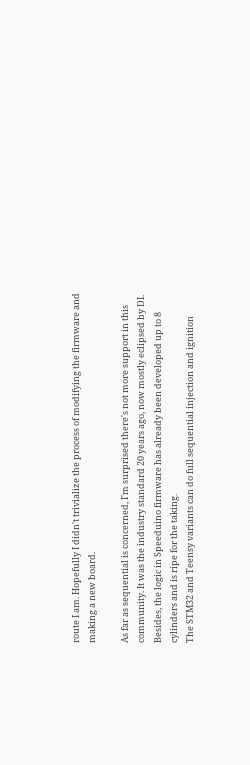route I am. Hopefully I didn't trivialize the process of modifying the firmware and making a new board.

As far as sequential is concerned, I'm surprised there's not more support in this community. It was the industry standard 20 years ago, now mostly eclipsed by DI. Besides, the logic in Speeduino firmware has already been developed up to 8 cylinders and is ripe for the taking.
The STM32 and Teensy variants can do full sequential injection and ignition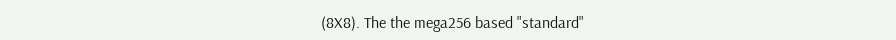(8X8). The the mega256 based "standard"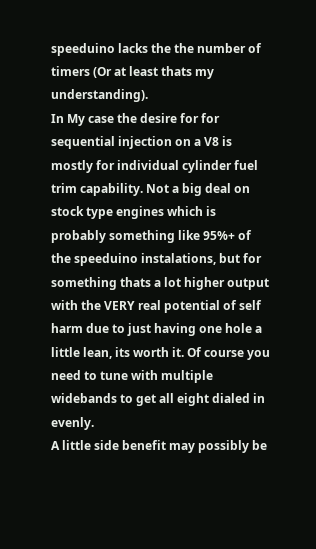speeduino lacks the the number of timers (Or at least thats my understanding).
In My case the desire for for sequential injection on a V8 is mostly for individual cylinder fuel trim capability. Not a big deal on stock type engines which is probably something like 95%+ of the speeduino instalations, but for something thats a lot higher output with the VERY real potential of self harm due to just having one hole a little lean, its worth it. Of course you need to tune with multiple widebands to get all eight dialed in evenly.
A little side benefit may possibly be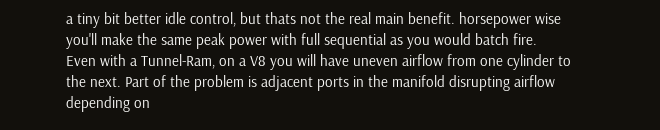a tiny bit better idle control, but thats not the real main benefit. horsepower wise you'll make the same peak power with full sequential as you would batch fire.
Even with a Tunnel-Ram, on a V8 you will have uneven airflow from one cylinder to the next. Part of the problem is adjacent ports in the manifold disrupting airflow depending on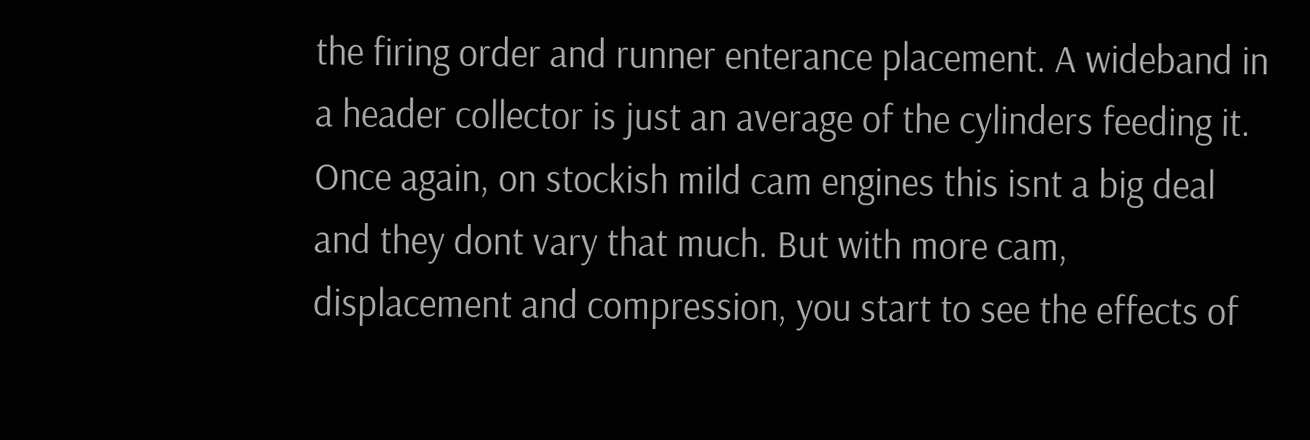the firing order and runner enterance placement. A wideband in a header collector is just an average of the cylinders feeding it. Once again, on stockish mild cam engines this isnt a big deal and they dont vary that much. But with more cam, displacement and compression, you start to see the effects of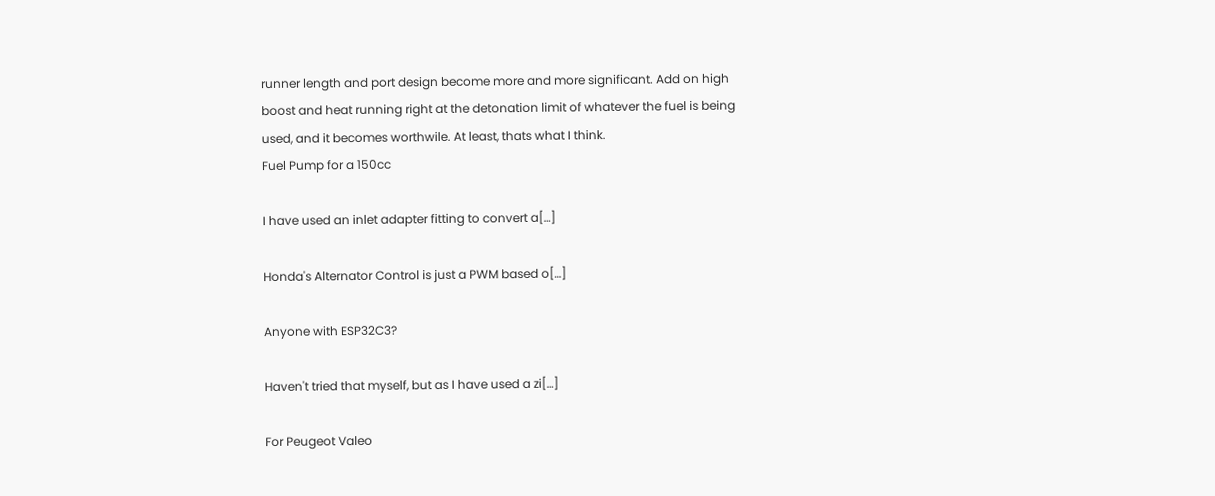runner length and port design become more and more significant. Add on high boost and heat running right at the detonation limit of whatever the fuel is being used, and it becomes worthwile. At least, thats what I think.
Fuel Pump for a 150cc

I have used an inlet adapter fitting to convert a[…]

Honda's Alternator Control is just a PWM based o[…]

Anyone with ESP32C3?

Haven't tried that myself, but as I have used a zi[…]

For Peugeot Valeo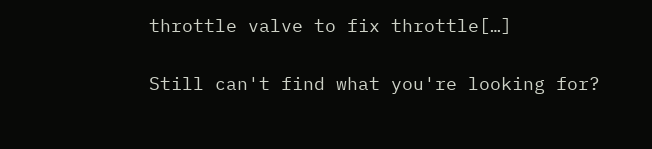throttle valve to fix throttle[…]

Still can't find what you're looking for?